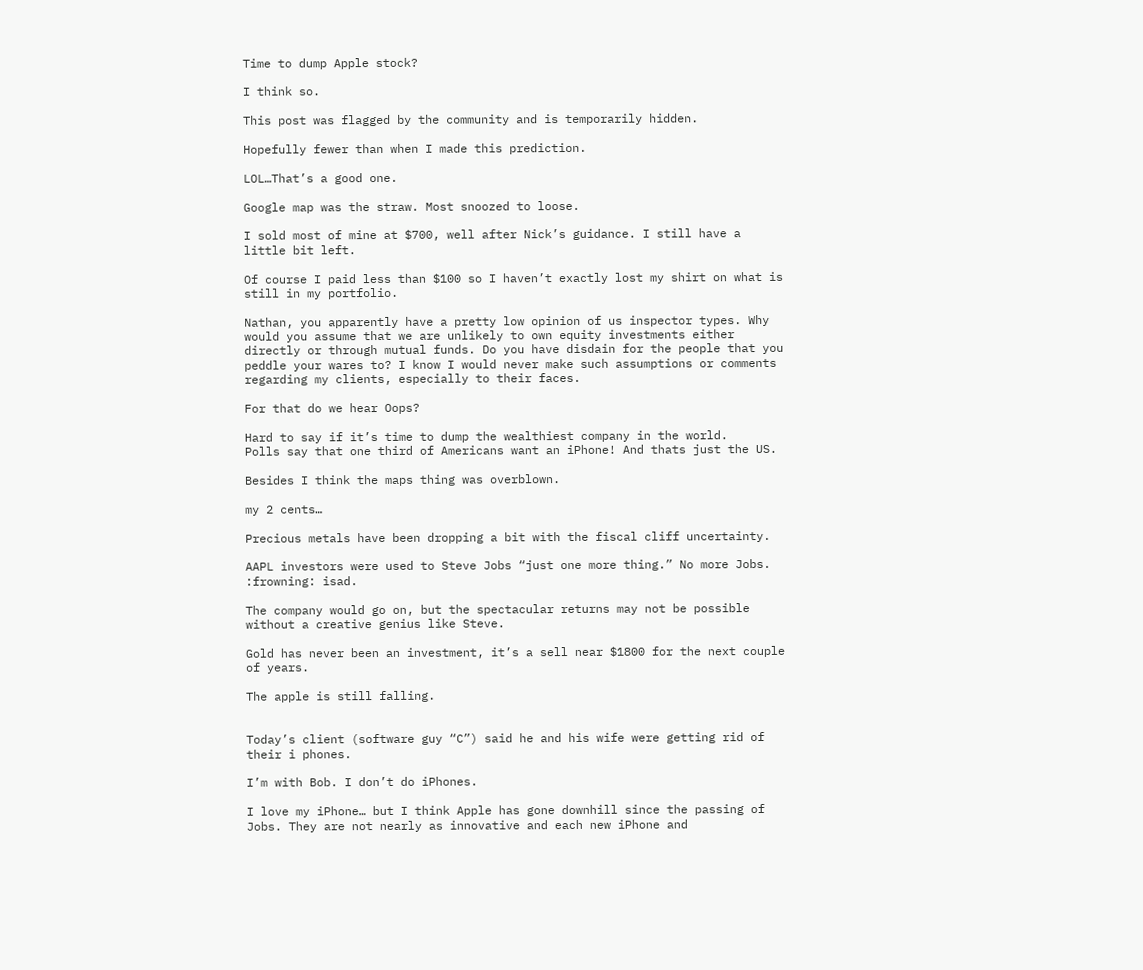Time to dump Apple stock?

I think so.

This post was flagged by the community and is temporarily hidden.

Hopefully fewer than when I made this prediction.

LOL…That’s a good one.

Google map was the straw. Most snoozed to loose.

I sold most of mine at $700, well after Nick’s guidance. I still have a little bit left.

Of course I paid less than $100 so I haven’t exactly lost my shirt on what is still in my portfolio.

Nathan, you apparently have a pretty low opinion of us inspector types. Why would you assume that we are unlikely to own equity investments either directly or through mutual funds. Do you have disdain for the people that you peddle your wares to? I know I would never make such assumptions or comments regarding my clients, especially to their faces.

For that do we hear Oops?

Hard to say if it’s time to dump the wealthiest company in the world.
Polls say that one third of Americans want an iPhone! And thats just the US.

Besides I think the maps thing was overblown.

my 2 cents…

Precious metals have been dropping a bit with the fiscal cliff uncertainty.

AAPL investors were used to Steve Jobs “just one more thing.” No more Jobs. :frowning: isad.

The company would go on, but the spectacular returns may not be possible without a creative genius like Steve.

Gold has never been an investment, it’s a sell near $1800 for the next couple of years.

The apple is still falling.


Today’s client (software guy “C”) said he and his wife were getting rid of their i phones.

I’m with Bob. I don’t do iPhones.

I love my iPhone… but I think Apple has gone downhill since the passing of Jobs. They are not nearly as innovative and each new iPhone and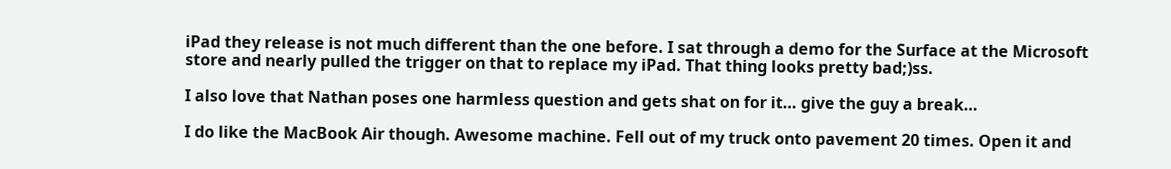iPad they release is not much different than the one before. I sat through a demo for the Surface at the Microsoft store and nearly pulled the trigger on that to replace my iPad. That thing looks pretty bad;)ss.

I also love that Nathan poses one harmless question and gets shat on for it… give the guy a break…

I do like the MacBook Air though. Awesome machine. Fell out of my truck onto pavement 20 times. Open it and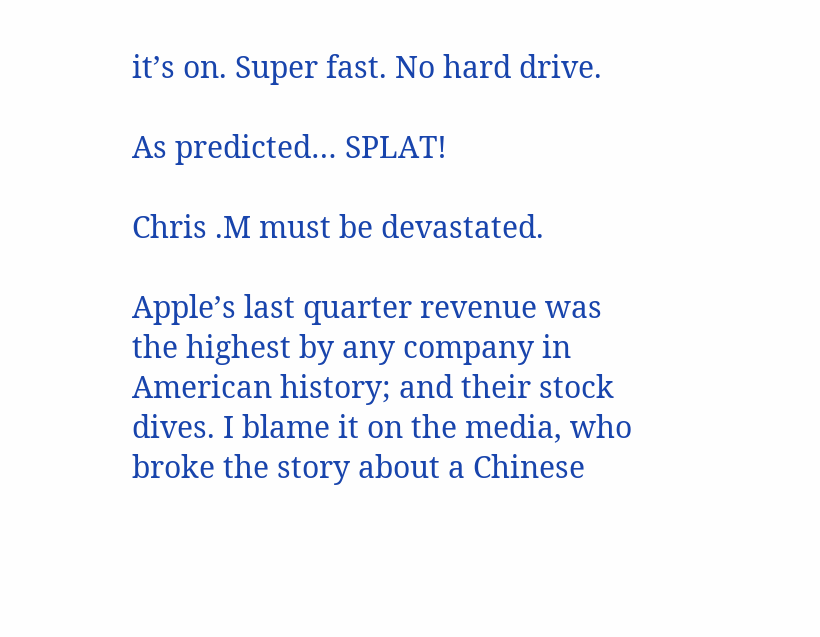it’s on. Super fast. No hard drive.

As predicted… SPLAT!

Chris .M must be devastated.

Apple’s last quarter revenue was the highest by any company in American history; and their stock dives. I blame it on the media, who broke the story about a Chinese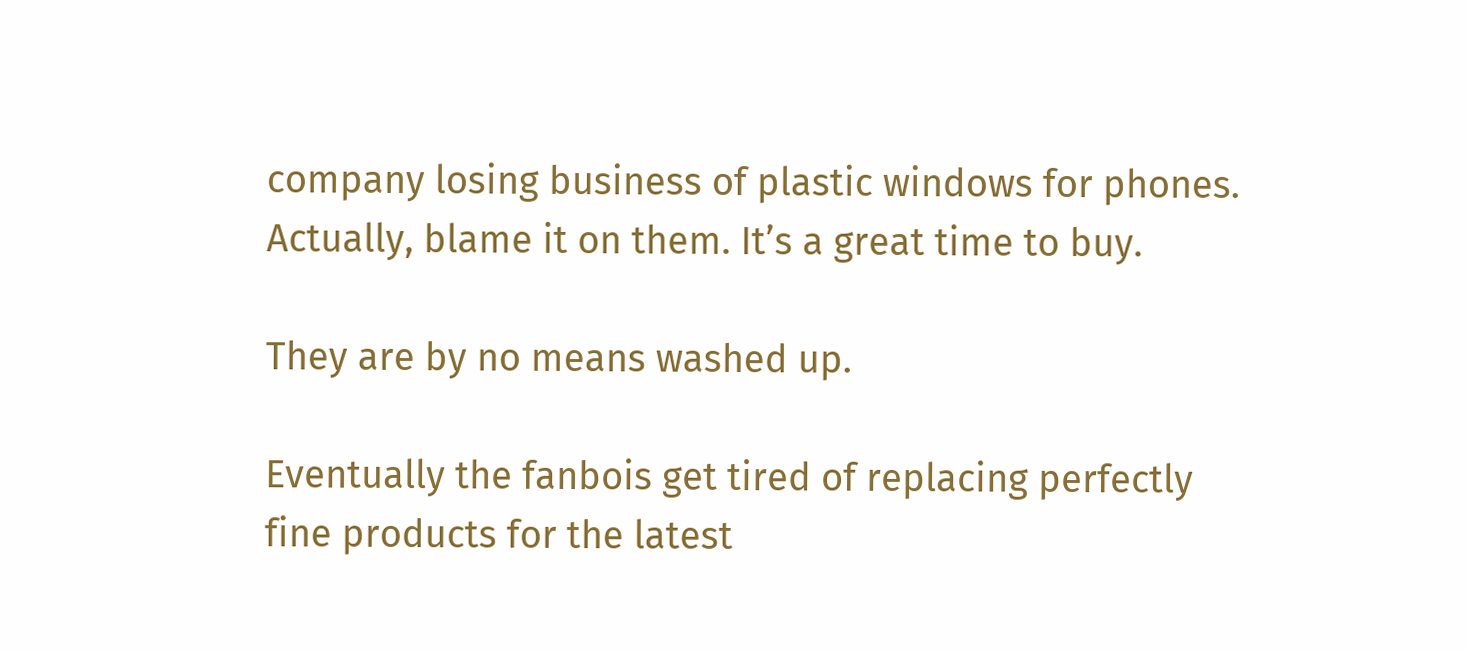company losing business of plastic windows for phones. Actually, blame it on them. It’s a great time to buy.

They are by no means washed up.

Eventually the fanbois get tired of replacing perfectly fine products for the latest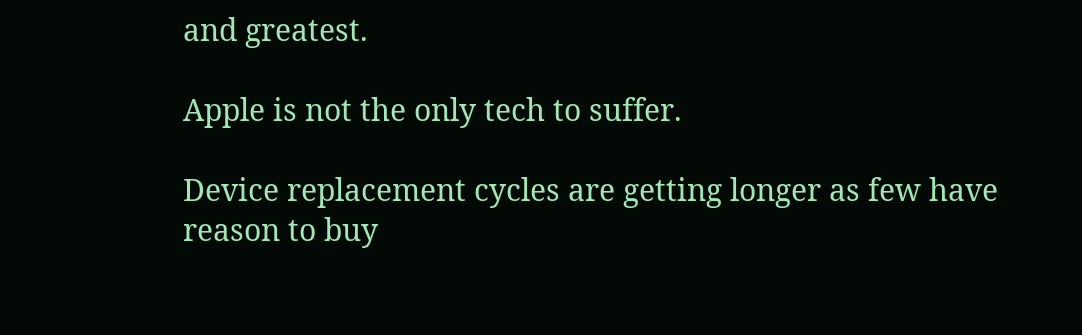and greatest.

Apple is not the only tech to suffer.

Device replacement cycles are getting longer as few have reason to buy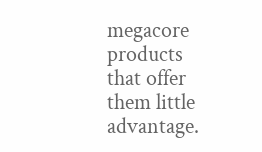megacore products that offer them little advantage.